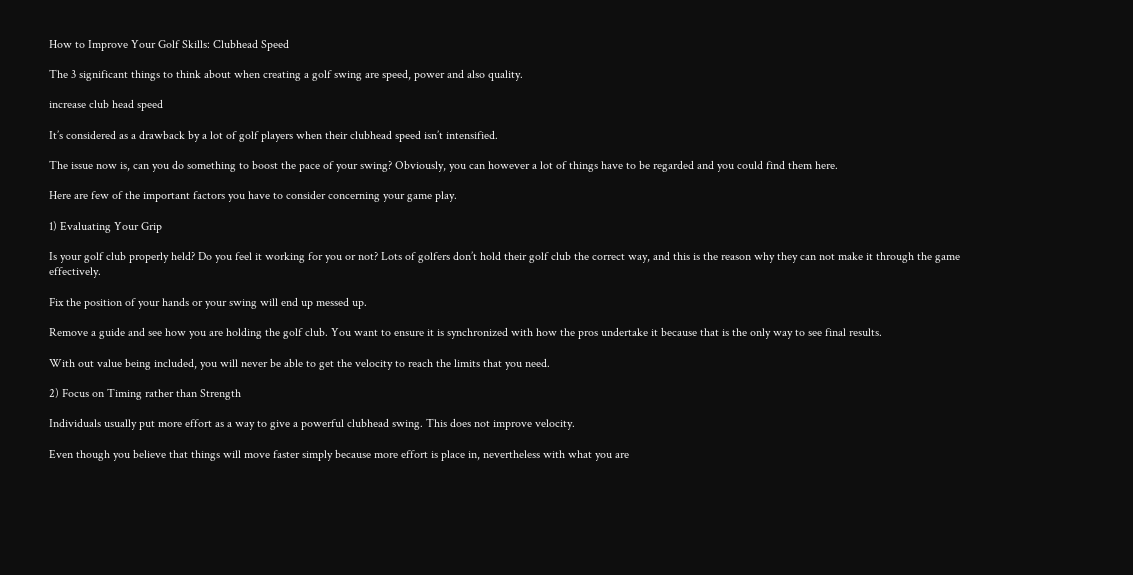How to Improve Your Golf Skills: Clubhead Speed

The 3 significant things to think about when creating a golf swing are speed, power and also quality.

increase club head speed

It’s considered as a drawback by a lot of golf players when their clubhead speed isn’t intensified.

The issue now is, can you do something to boost the pace of your swing? Obviously, you can however a lot of things have to be regarded and you could find them here.

Here are few of the important factors you have to consider concerning your game play.

1) Evaluating Your Grip

Is your golf club properly held? Do you feel it working for you or not? Lots of golfers don’t hold their golf club the correct way, and this is the reason why they can not make it through the game effectively.

Fix the position of your hands or your swing will end up messed up.

Remove a guide and see how you are holding the golf club. You want to ensure it is synchronized with how the pros undertake it because that is the only way to see final results.

With out value being included, you will never be able to get the velocity to reach the limits that you need.

2) Focus on Timing rather than Strength

Individuals usually put more effort as a way to give a powerful clubhead swing. This does not improve velocity.

Even though you believe that things will move faster simply because more effort is place in, nevertheless with what you are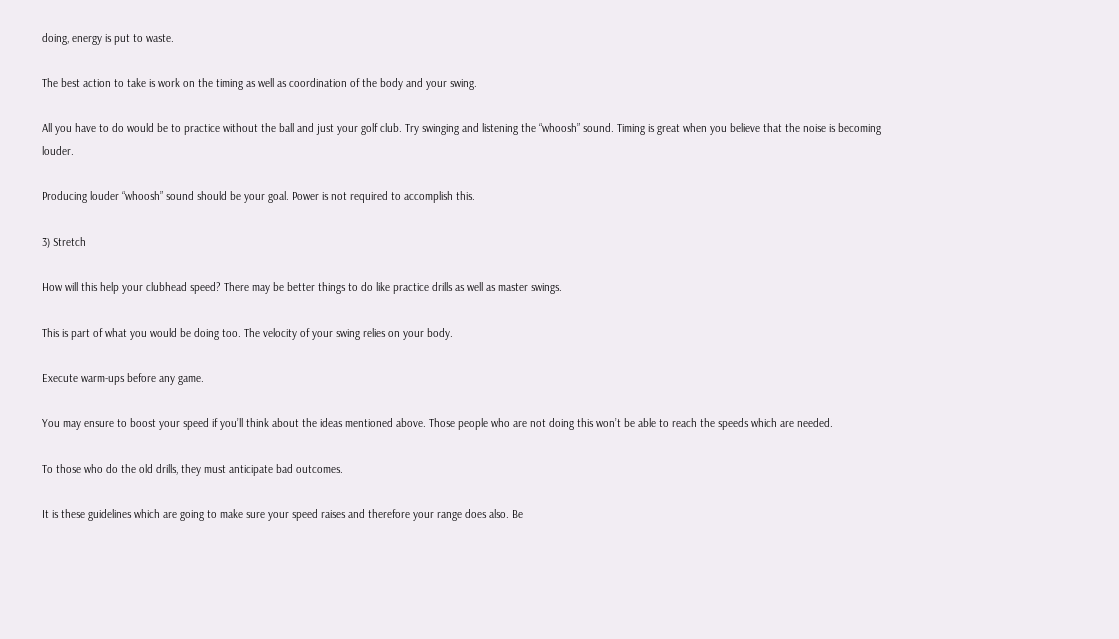doing, energy is put to waste.

The best action to take is work on the timing as well as coordination of the body and your swing.

All you have to do would be to practice without the ball and just your golf club. Try swinging and listening the “whoosh” sound. Timing is great when you believe that the noise is becoming louder.

Producing louder “whoosh” sound should be your goal. Power is not required to accomplish this.

3) Stretch

How will this help your clubhead speed? There may be better things to do like practice drills as well as master swings.

This is part of what you would be doing too. The velocity of your swing relies on your body.

Execute warm-ups before any game.

You may ensure to boost your speed if you’ll think about the ideas mentioned above. Those people who are not doing this won’t be able to reach the speeds which are needed.

To those who do the old drills, they must anticipate bad outcomes.

It is these guidelines which are going to make sure your speed raises and therefore your range does also. Be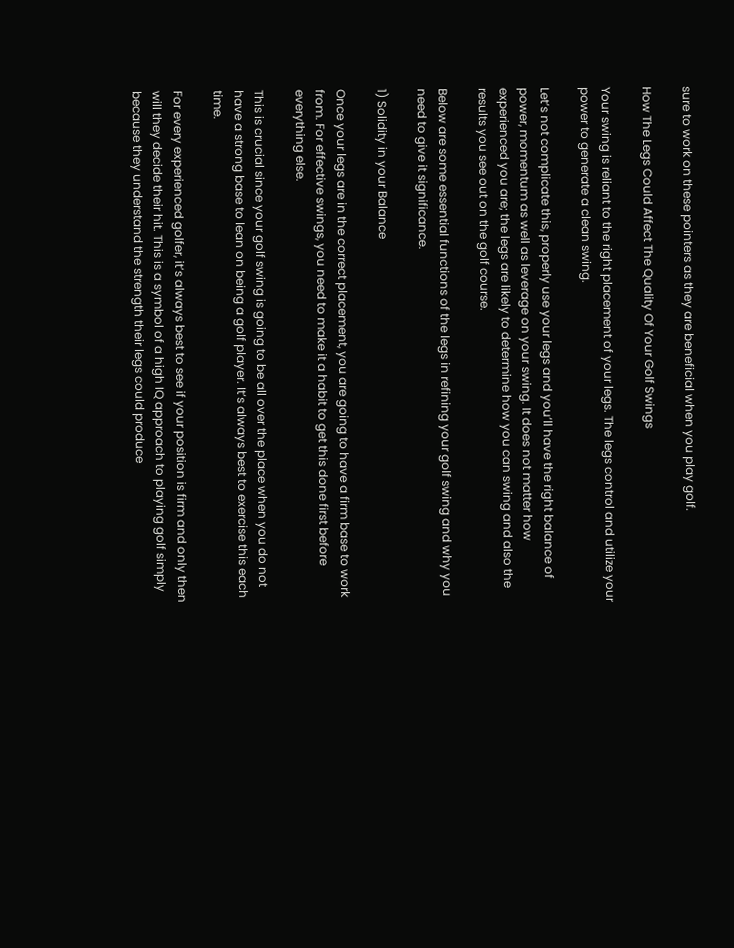sure to work on these pointers as they are beneficial when you play golf.

How The Legs Could Affect The Quality Of Your Golf Swings

Your swing is reliant to the right placement of your legs. The legs control and utilize your power to generate a clean swing.

Let’s not complicate this, properly use your legs and you’ll have the right balance of power, momentum as well as leverage on your swing. It does not matter how experienced you are; the legs are likely to determine how you can swing and also the results you see out on the golf course.

Below are some essential functions of the legs in refining your golf swing and why you need to give it significance.

1) Solidity in your Balance

Once your legs are in the correct placement, you are going to have a firm base to work from. For effective swings, you need to make it a habit to get this done first before everything else.

This is crucial since your golf swing is going to be all over the place when you do not have a strong base to lean on being a golf player. It’s always best to exercise this each time.

For every experienced golfer, it’s always best to see if your position is firm and only then will they decide their hit. This is a symbol of a high IQ approach to playing golf simply because they understand the strength their legs could produce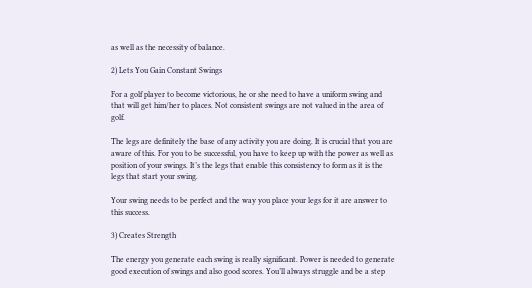as well as the necessity of balance.

2) Lets You Gain Constant Swings

For a golf player to become victorious, he or she need to have a uniform swing and that will get him/her to places. Not consistent swings are not valued in the area of golf.

The legs are definitely the base of any activity you are doing. It is crucial that you are aware of this. For you to be successful, you have to keep up with the power as well as position of your swings. It’s the legs that enable this consistency to form as it is the legs that start your swing.

Your swing needs to be perfect and the way you place your legs for it are answer to this success.

3) Creates Strength

The energy you generate each swing is really significant. Power is needed to generate good execution of swings and also good scores. You’ll always struggle and be a step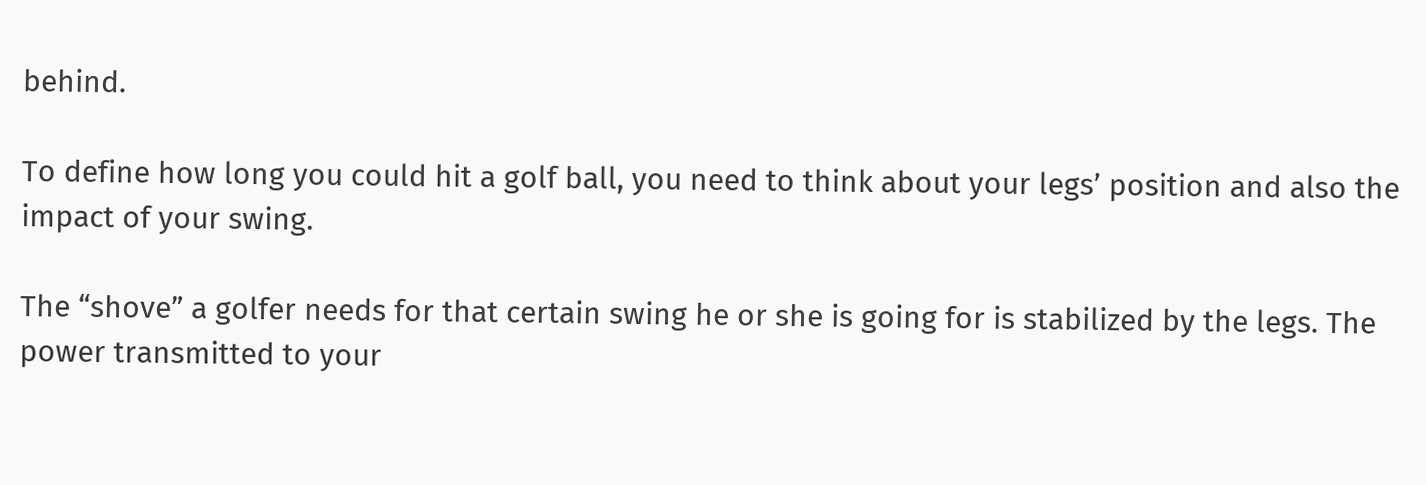behind.

To define how long you could hit a golf ball, you need to think about your legs’ position and also the impact of your swing.

The “shove” a golfer needs for that certain swing he or she is going for is stabilized by the legs. The power transmitted to your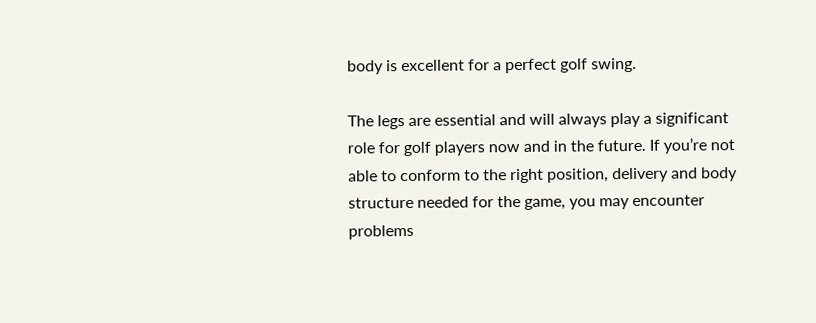body is excellent for a perfect golf swing.

The legs are essential and will always play a significant role for golf players now and in the future. If you’re not able to conform to the right position, delivery and body structure needed for the game, you may encounter problems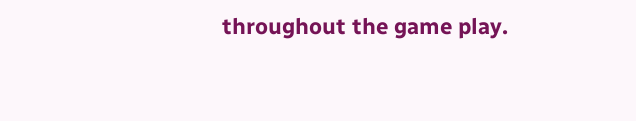throughout the game play.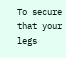To secure that your legs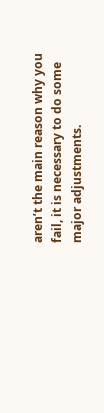aren’t the main reason why you fail, it is necessary to do some major adjustments.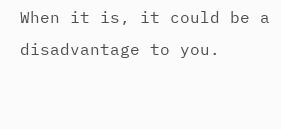When it is, it could be a disadvantage to you.